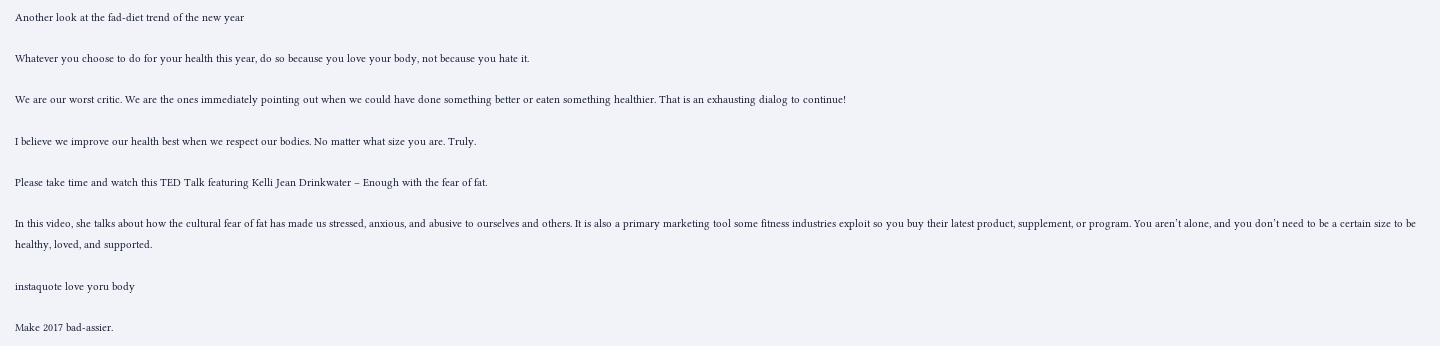Another look at the fad-diet trend of the new year

Whatever you choose to do for your health this year, do so because you love your body, not because you hate it.

We are our worst critic. We are the ones immediately pointing out when we could have done something better or eaten something healthier. That is an exhausting dialog to continue!

I believe we improve our health best when we respect our bodies. No matter what size you are. Truly.

Please take time and watch this TED Talk featuring Kelli Jean Drinkwater – Enough with the fear of fat.

In this video, she talks about how the cultural fear of fat has made us stressed, anxious, and abusive to ourselves and others. It is also a primary marketing tool some fitness industries exploit so you buy their latest product, supplement, or program. You aren’t alone, and you don’t need to be a certain size to be healthy, loved, and supported.

instaquote love yoru body

Make 2017 bad-assier.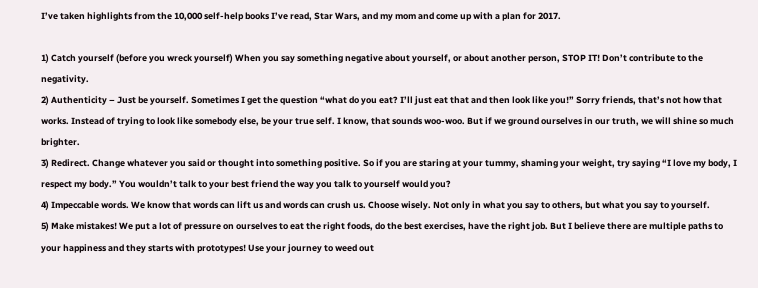I’ve taken highlights from the 10,000 self-help books I’ve read, Star Wars, and my mom and come up with a plan for 2017.

1) Catch yourself (before you wreck yourself) When you say something negative about yourself, or about another person, STOP IT! Don’t contribute to the negativity.
2) Authenticity – Just be yourself. Sometimes I get the question “what do you eat? I’ll just eat that and then look like you!” Sorry friends, that’s not how that works. Instead of trying to look like somebody else, be your true self. I know, that sounds woo-woo. But if we ground ourselves in our truth, we will shine so much brighter.
3) Redirect. Change whatever you said or thought into something positive. So if you are staring at your tummy, shaming your weight, try saying “I love my body, I respect my body.” You wouldn’t talk to your best friend the way you talk to yourself would you?
4) Impeccable words. We know that words can lift us and words can crush us. Choose wisely. Not only in what you say to others, but what you say to yourself.
5) Make mistakes! We put a lot of pressure on ourselves to eat the right foods, do the best exercises, have the right job. But I believe there are multiple paths to your happiness and they starts with prototypes! Use your journey to weed out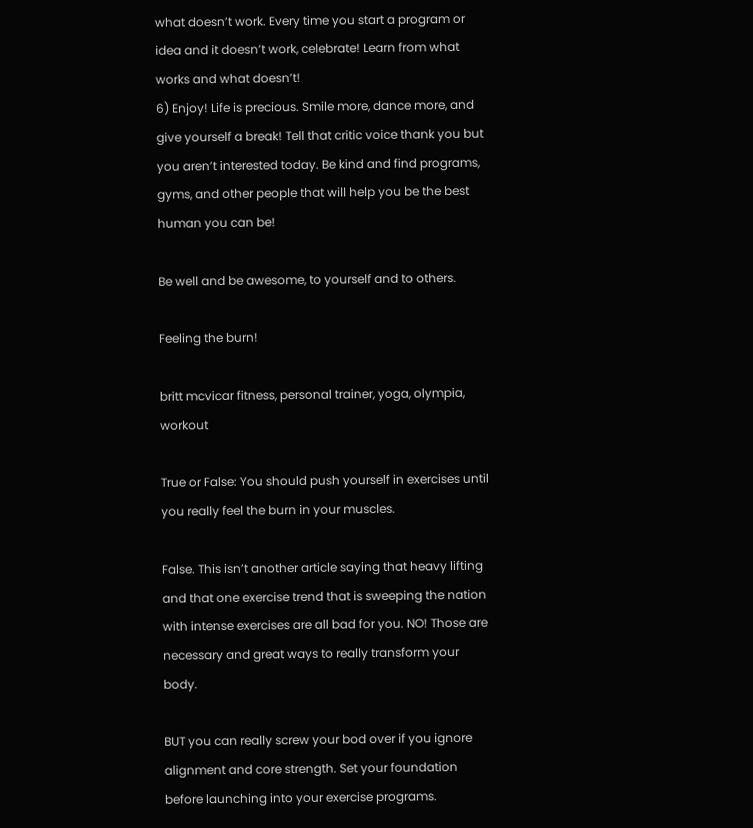what doesn’t work. Every time you start a program or idea and it doesn’t work, celebrate! Learn from what works and what doesn’t!
6) Enjoy! Life is precious. Smile more, dance more, and give yourself a break! Tell that critic voice thank you but you aren’t interested today. Be kind and find programs, gyms, and other people that will help you be the best human you can be!

Be well and be awesome, to yourself and to others.

Feeling the burn!

britt mcvicar fitness, personal trainer, yoga, olympia, workout

True or False: You should push yourself in exercises until you really feel the burn in your muscles.

False. This isn’t another article saying that heavy lifting  and that one exercise trend that is sweeping the nation with intense exercises are all bad for you. NO! Those are necessary and great ways to really transform your body.

BUT you can really screw your bod over if you ignore alignment and core strength. Set your foundation before launching into your exercise programs.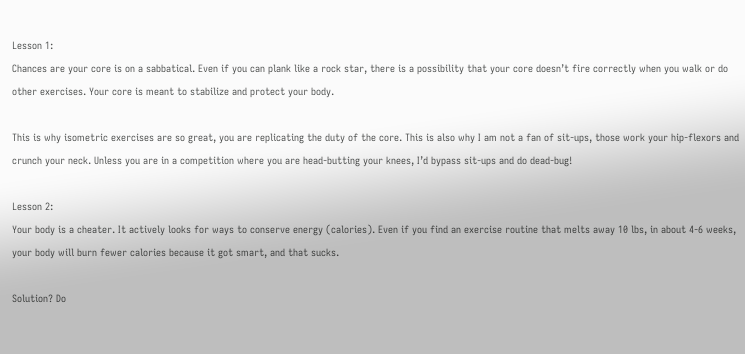Lesson 1:
Chances are your core is on a sabbatical. Even if you can plank like a rock star, there is a possibility that your core doesn’t fire correctly when you walk or do other exercises. Your core is meant to stabilize and protect your body.

This is why isometric exercises are so great, you are replicating the duty of the core. This is also why I am not a fan of sit-ups, those work your hip-flexors and crunch your neck. Unless you are in a competition where you are head-butting your knees, I’d bypass sit-ups and do dead-bug!

Lesson 2:
Your body is a cheater. It actively looks for ways to conserve energy (calories). Even if you find an exercise routine that melts away 10 lbs, in about 4-6 weeks, your body will burn fewer calories because it got smart, and that sucks.

Solution? Do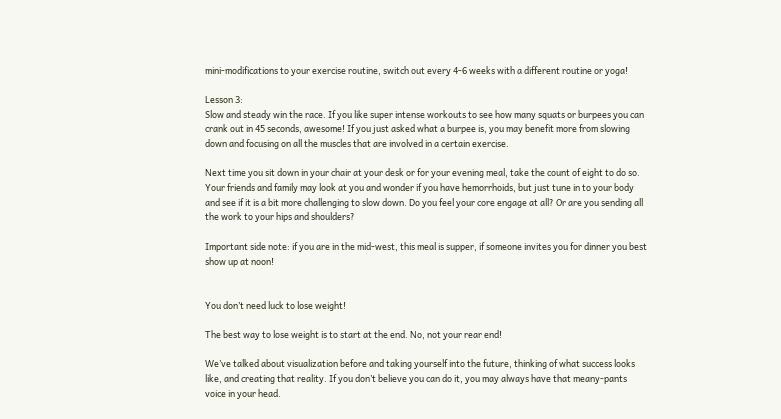mini-modifications to your exercise routine, switch out every 4-6 weeks with a different routine or yoga!

Lesson 3:
Slow and steady win the race. If you like super intense workouts to see how many squats or burpees you can crank out in 45 seconds, awesome! If you just asked what a burpee is, you may benefit more from slowing down and focusing on all the muscles that are involved in a certain exercise.

Next time you sit down in your chair at your desk or for your evening meal, take the count of eight to do so. Your friends and family may look at you and wonder if you have hemorrhoids, but just tune in to your body and see if it is a bit more challenging to slow down. Do you feel your core engage at all? Or are you sending all the work to your hips and shoulders?

Important side note: if you are in the mid-west, this meal is supper, if someone invites you for dinner you best show up at noon!


You don’t need luck to lose weight!

The best way to lose weight is to start at the end. No, not your rear end!

We’ve talked about visualization before and taking yourself into the future, thinking of what success looks like, and creating that reality. If you don’t believe you can do it, you may always have that meany-pants voice in your head.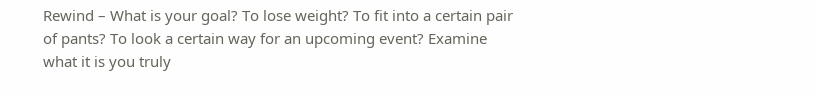Rewind – What is your goal? To lose weight? To fit into a certain pair of pants? To look a certain way for an upcoming event? Examine what it is you truly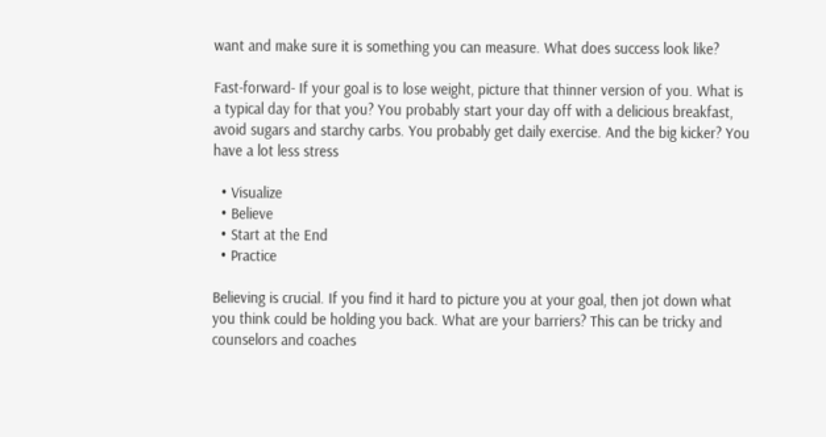want and make sure it is something you can measure. What does success look like?

Fast-forward- If your goal is to lose weight, picture that thinner version of you. What is a typical day for that you? You probably start your day off with a delicious breakfast, avoid sugars and starchy carbs. You probably get daily exercise. And the big kicker? You have a lot less stress

  • Visualize
  • Believe
  • Start at the End
  • Practice

Believing is crucial. If you find it hard to picture you at your goal, then jot down what you think could be holding you back. What are your barriers? This can be tricky and counselors and coaches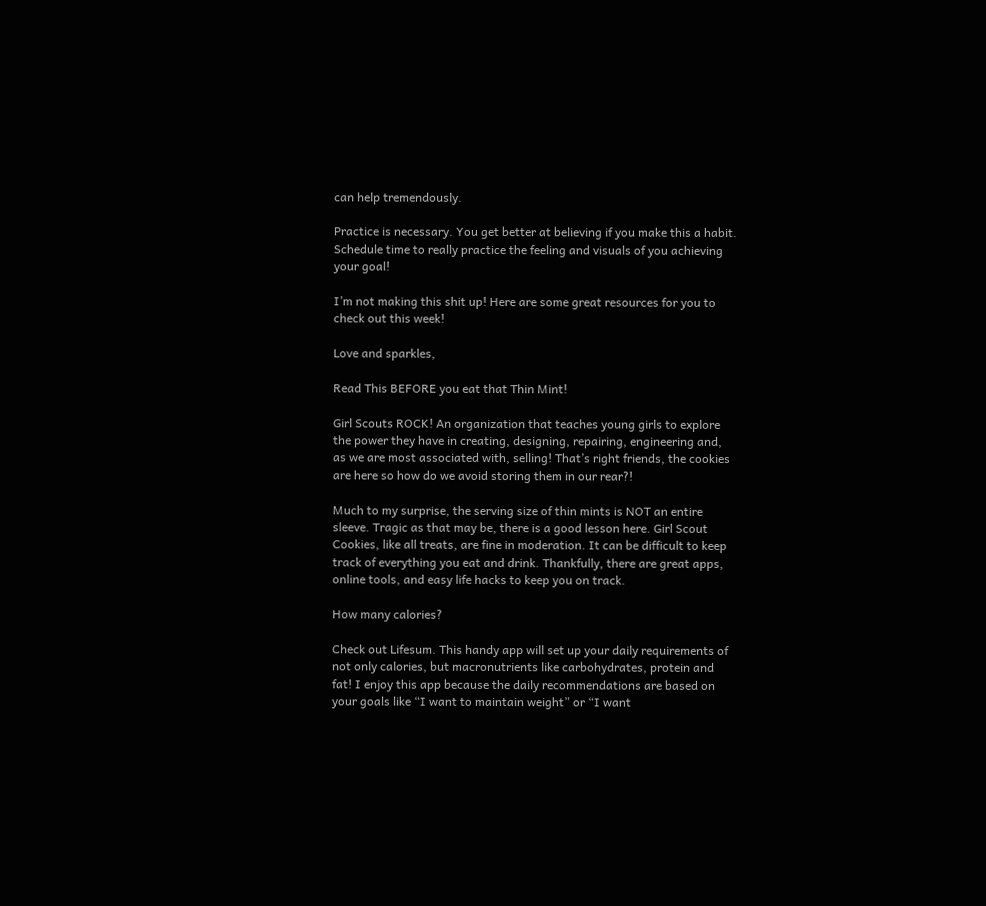can help tremendously.

Practice is necessary. You get better at believing if you make this a habit. Schedule time to really practice the feeling and visuals of you achieving your goal!

I’m not making this shit up! Here are some great resources for you to check out this week!

Love and sparkles,

Read This BEFORE you eat that Thin Mint!

Girl Scouts ROCK! An organization that teaches young girls to explore the power they have in creating, designing, repairing, engineering and, as we are most associated with, selling! That’s right friends, the cookies are here so how do we avoid storing them in our rear?!

Much to my surprise, the serving size of thin mints is NOT an entire sleeve. Tragic as that may be, there is a good lesson here. Girl Scout Cookies, like all treats, are fine in moderation. It can be difficult to keep track of everything you eat and drink. Thankfully, there are great apps, online tools, and easy life hacks to keep you on track.

How many calories?

Check out Lifesum. This handy app will set up your daily requirements of not only calories, but macronutrients like carbohydrates, protein and fat! I enjoy this app because the daily recommendations are based on your goals like “I want to maintain weight” or “I want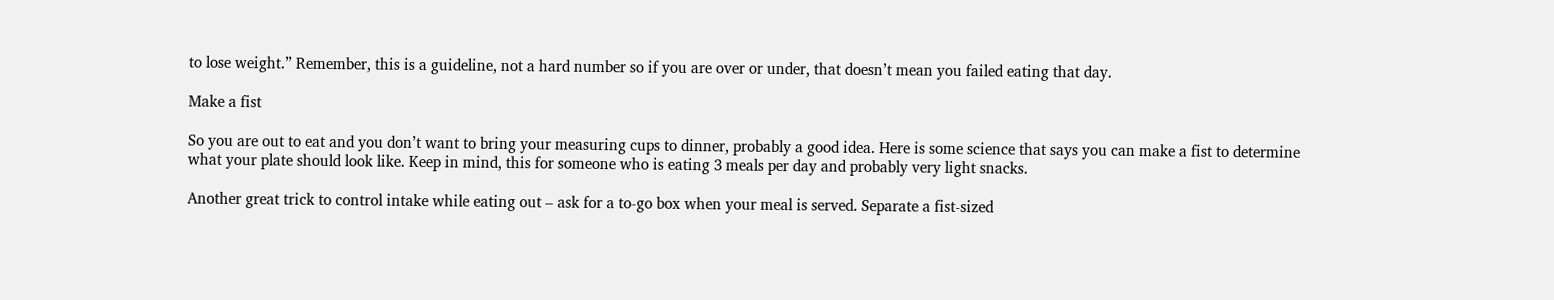to lose weight.” Remember, this is a guideline, not a hard number so if you are over or under, that doesn’t mean you failed eating that day.

Make a fist

So you are out to eat and you don’t want to bring your measuring cups to dinner, probably a good idea. Here is some science that says you can make a fist to determine what your plate should look like. Keep in mind, this for someone who is eating 3 meals per day and probably very light snacks.

Another great trick to control intake while eating out – ask for a to-go box when your meal is served. Separate a fist-sized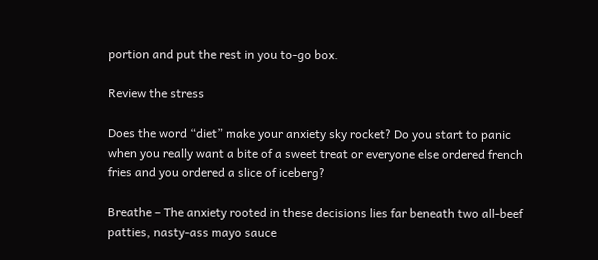portion and put the rest in you to-go box.

Review the stress

Does the word “diet” make your anxiety sky rocket? Do you start to panic when you really want a bite of a sweet treat or everyone else ordered french fries and you ordered a slice of iceberg?

Breathe – The anxiety rooted in these decisions lies far beneath two all-beef patties, nasty-ass mayo sauce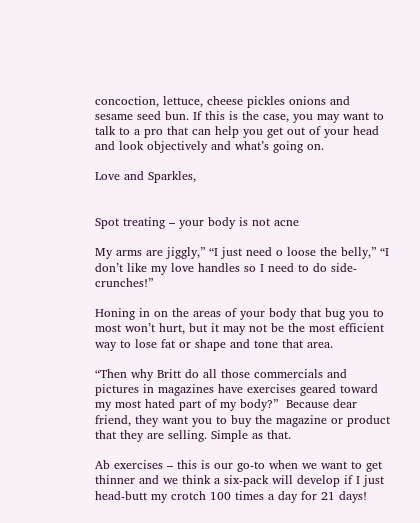concoction, lettuce, cheese pickles onions and sesame seed bun. If this is the case, you may want to talk to a pro that can help you get out of your head and look objectively and what’s going on.

Love and Sparkles,


Spot treating – your body is not acne

My arms are jiggly,” “I just need o loose the belly,” “I don’t like my love handles so I need to do side-crunches!”

Honing in on the areas of your body that bug you to most won’t hurt, but it may not be the most efficient way to lose fat or shape and tone that area.

“Then why Britt do all those commercials and pictures in magazines have exercises geared toward my most hated part of my body?”  Because dear friend, they want you to buy the magazine or product that they are selling. Simple as that.

Ab exercises – this is our go-to when we want to get thinner and we think a six-pack will develop if I just head-butt my crotch 100 times a day for 21 days!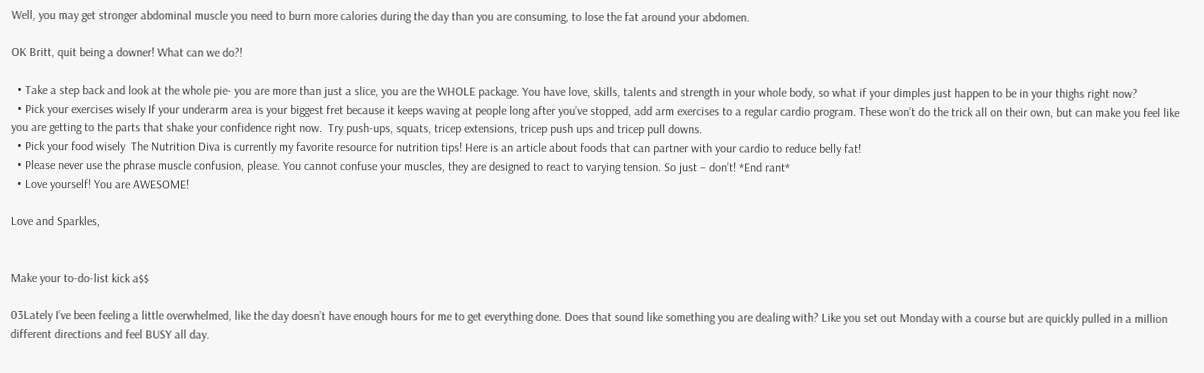Well, you may get stronger abdominal muscle you need to burn more calories during the day than you are consuming, to lose the fat around your abdomen.

OK Britt, quit being a downer! What can we do?!

  • Take a step back and look at the whole pie- you are more than just a slice, you are the WHOLE package. You have love, skills, talents and strength in your whole body, so what if your dimples just happen to be in your thighs right now?
  • Pick your exercises wisely If your underarm area is your biggest fret because it keeps waving at people long after you’ve stopped, add arm exercises to a regular cardio program. These won’t do the trick all on their own, but can make you feel like you are getting to the parts that shake your confidence right now.  Try push-ups, squats, tricep extensions, tricep push ups and tricep pull downs.
  • Pick your food wisely  The Nutrition Diva is currently my favorite resource for nutrition tips! Here is an article about foods that can partner with your cardio to reduce belly fat!
  • Please never use the phrase muscle confusion, please. You cannot confuse your muscles, they are designed to react to varying tension. So just – don’t! *End rant*
  • Love yourself! You are AWESOME!

Love and Sparkles,


Make your to-do-list kick a$$

03Lately I’ve been feeling a little overwhelmed, like the day doesn’t have enough hours for me to get everything done. Does that sound like something you are dealing with? Like you set out Monday with a course but are quickly pulled in a million different directions and feel BUSY all day.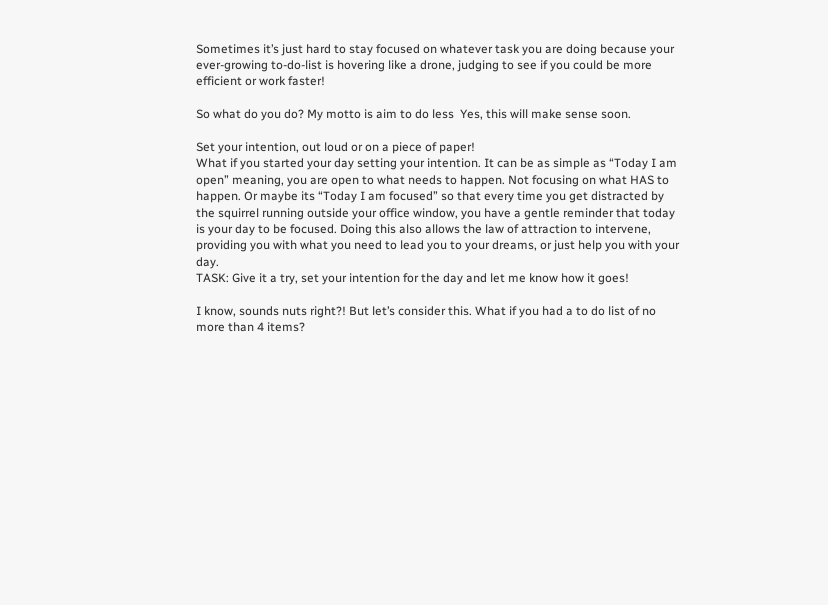Sometimes it’s just hard to stay focused on whatever task you are doing because your ever-growing to-do-list is hovering like a drone, judging to see if you could be more efficient or work faster!

So what do you do? My motto is aim to do less  Yes, this will make sense soon.

Set your intention, out loud or on a piece of paper!
What if you started your day setting your intention. It can be as simple as “Today I am open” meaning, you are open to what needs to happen. Not focusing on what HAS to happen. Or maybe its “Today I am focused” so that every time you get distracted by the squirrel running outside your office window, you have a gentle reminder that today is your day to be focused. Doing this also allows the law of attraction to intervene, providing you with what you need to lead you to your dreams, or just help you with your day.
TASK: Give it a try, set your intention for the day and let me know how it goes!

I know, sounds nuts right?! But let’s consider this. What if you had a to do list of no more than 4 items?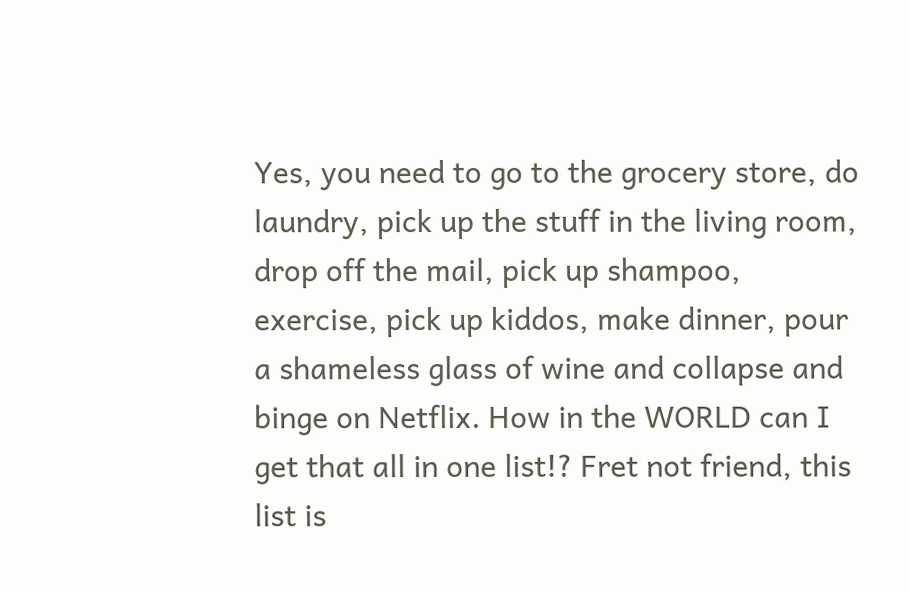Yes, you need to go to the grocery store, do laundry, pick up the stuff in the living room, drop off the mail, pick up shampoo, exercise, pick up kiddos, make dinner, pour a shameless glass of wine and collapse and binge on Netflix. How in the WORLD can I get that all in one list!? Fret not friend, this list is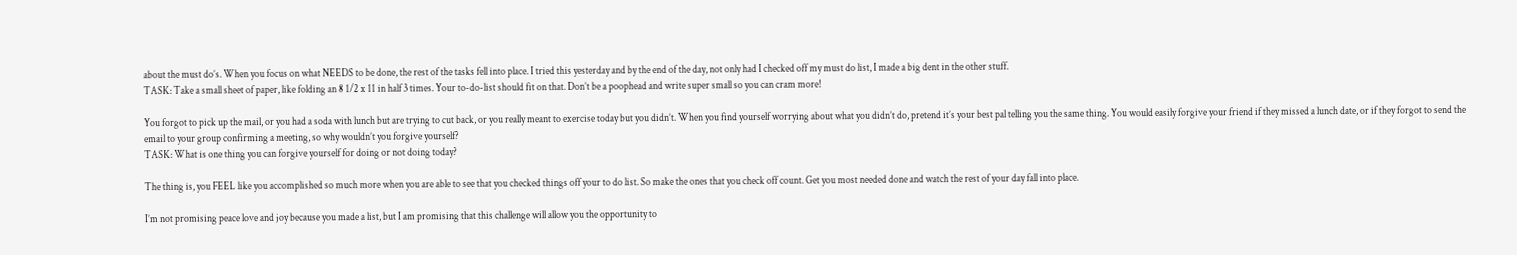about the must do’s. When you focus on what NEEDS to be done, the rest of the tasks fell into place. I tried this yesterday and by the end of the day, not only had I checked off my must do list, I made a big dent in the other stuff.
TASK: Take a small sheet of paper, like folding an 8 1/2 x 11 in half 3 times. Your to-do-list should fit on that. Don’t be a poophead and write super small so you can cram more!

You forgot to pick up the mail, or you had a soda with lunch but are trying to cut back, or you really meant to exercise today but you didn’t. When you find yourself worrying about what you didn’t do, pretend it’s your best pal telling you the same thing. You would easily forgive your friend if they missed a lunch date, or if they forgot to send the email to your group confirming a meeting, so why wouldn’t you forgive yourself?
TASK: What is one thing you can forgive yourself for doing or not doing today?

The thing is, you FEEL like you accomplished so much more when you are able to see that you checked things off your to do list. So make the ones that you check off count. Get you most needed done and watch the rest of your day fall into place.

I’m not promising peace love and joy because you made a list, but I am promising that this challenge will allow you the opportunity to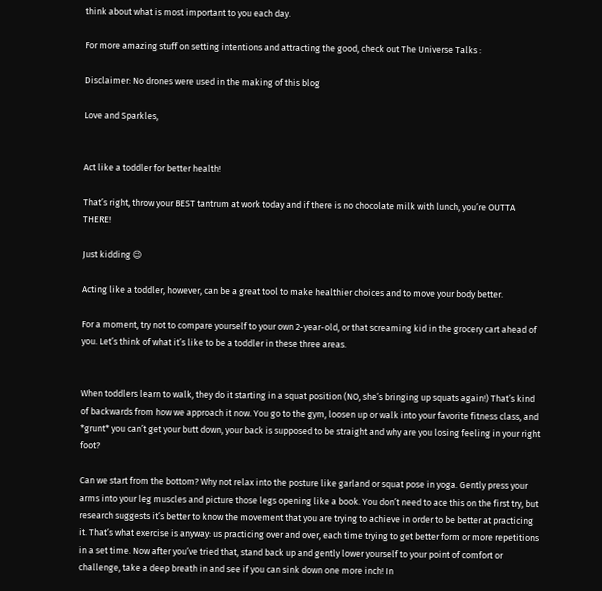think about what is most important to you each day.

For more amazing stuff on setting intentions and attracting the good, check out The Universe Talks :

Disclaimer: No drones were used in the making of this blog

Love and Sparkles,


Act like a toddler for better health!

That’s right, throw your BEST tantrum at work today and if there is no chocolate milk with lunch, you’re OUTTA THERE!

Just kidding 😉

Acting like a toddler, however, can be a great tool to make healthier choices and to move your body better.

For a moment, try not to compare yourself to your own 2-year-old, or that screaming kid in the grocery cart ahead of you. Let’s think of what it’s like to be a toddler in these three areas.


When toddlers learn to walk, they do it starting in a squat position (NO, she’s bringing up squats again!) That’s kind of backwards from how we approach it now. You go to the gym, loosen up or walk into your favorite fitness class, and *grunt* you can’t get your butt down, your back is supposed to be straight and why are you losing feeling in your right foot?

Can we start from the bottom? Why not relax into the posture like garland or squat pose in yoga. Gently press your arms into your leg muscles and picture those legs opening like a book. You don’t need to ace this on the first try, but research suggests it’s better to know the movement that you are trying to achieve in order to be better at practicing it. That’s what exercise is anyway: us practicing over and over, each time trying to get better form or more repetitions in a set time. Now after you’ve tried that, stand back up and gently lower yourself to your point of comfort or challenge, take a deep breath in and see if you can sink down one more inch! In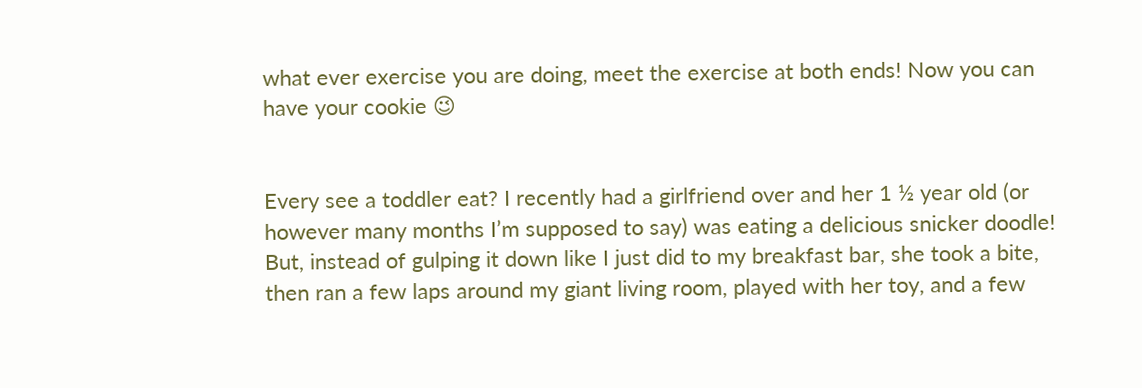what ever exercise you are doing, meet the exercise at both ends! Now you can have your cookie 😉


Every see a toddler eat? I recently had a girlfriend over and her 1 ½ year old (or however many months I’m supposed to say) was eating a delicious snicker doodle! But, instead of gulping it down like I just did to my breakfast bar, she took a bite, then ran a few laps around my giant living room, played with her toy, and a few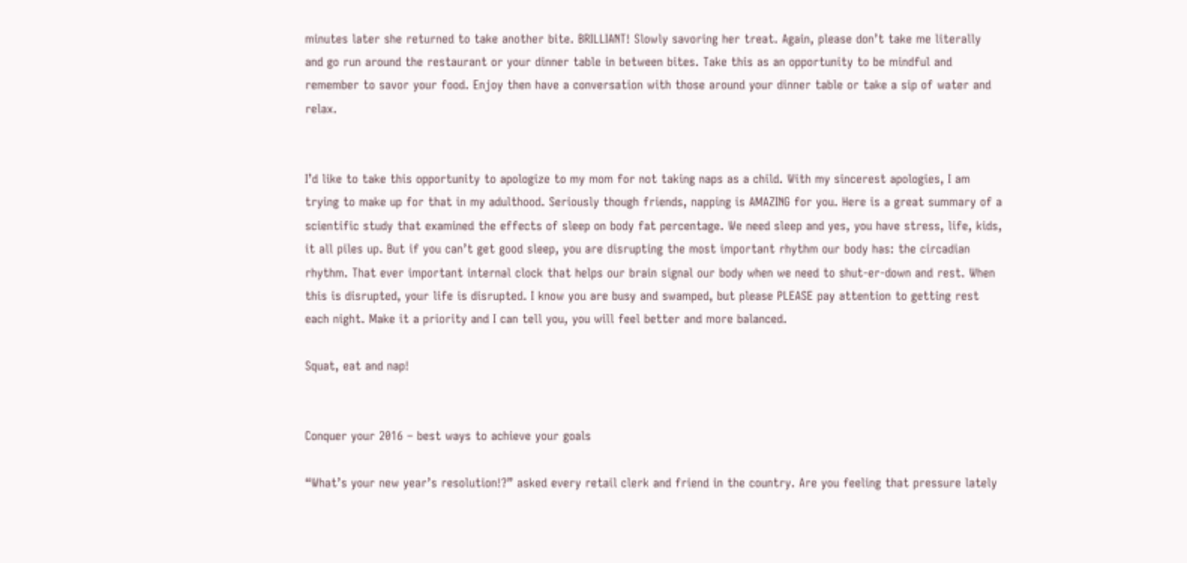minutes later she returned to take another bite. BRILLIANT! Slowly savoring her treat. Again, please don’t take me literally and go run around the restaurant or your dinner table in between bites. Take this as an opportunity to be mindful and remember to savor your food. Enjoy then have a conversation with those around your dinner table or take a sip of water and relax.


I’d like to take this opportunity to apologize to my mom for not taking naps as a child. With my sincerest apologies, I am trying to make up for that in my adulthood. Seriously though friends, napping is AMAZING for you. Here is a great summary of a scientific study that examined the effects of sleep on body fat percentage. We need sleep and yes, you have stress, life, kids, it all piles up. But if you can’t get good sleep, you are disrupting the most important rhythm our body has: the circadian rhythm. That ever important internal clock that helps our brain signal our body when we need to shut-er-down and rest. When this is disrupted, your life is disrupted. I know you are busy and swamped, but please PLEASE pay attention to getting rest each night. Make it a priority and I can tell you, you will feel better and more balanced.

Squat, eat and nap!


Conquer your 2016 – best ways to achieve your goals

“What’s your new year’s resolution!?” asked every retail clerk and friend in the country. Are you feeling that pressure lately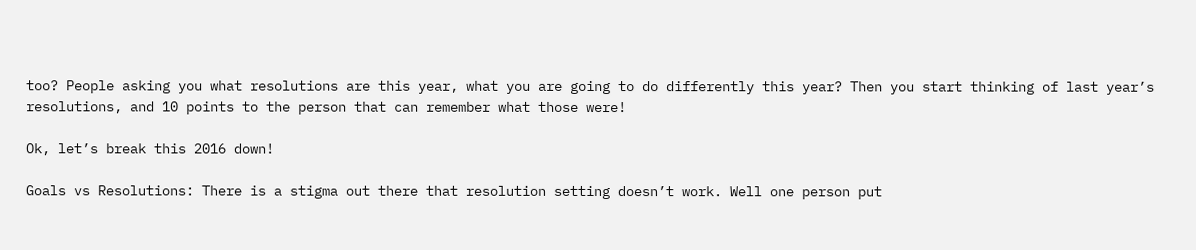too? People asking you what resolutions are this year, what you are going to do differently this year? Then you start thinking of last year’s resolutions, and 10 points to the person that can remember what those were!

Ok, let’s break this 2016 down!

Goals vs Resolutions: There is a stigma out there that resolution setting doesn’t work. Well one person put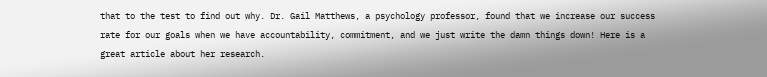that to the test to find out why. Dr. Gail Matthews, a psychology professor, found that we increase our success rate for our goals when we have accountability, commitment, and we just write the damn things down! Here is a great article about her research.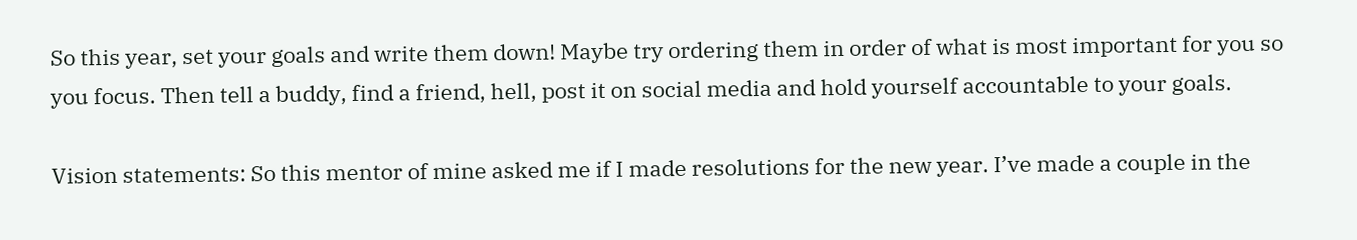So this year, set your goals and write them down! Maybe try ordering them in order of what is most important for you so you focus. Then tell a buddy, find a friend, hell, post it on social media and hold yourself accountable to your goals.

Vision statements: So this mentor of mine asked me if I made resolutions for the new year. I’ve made a couple in the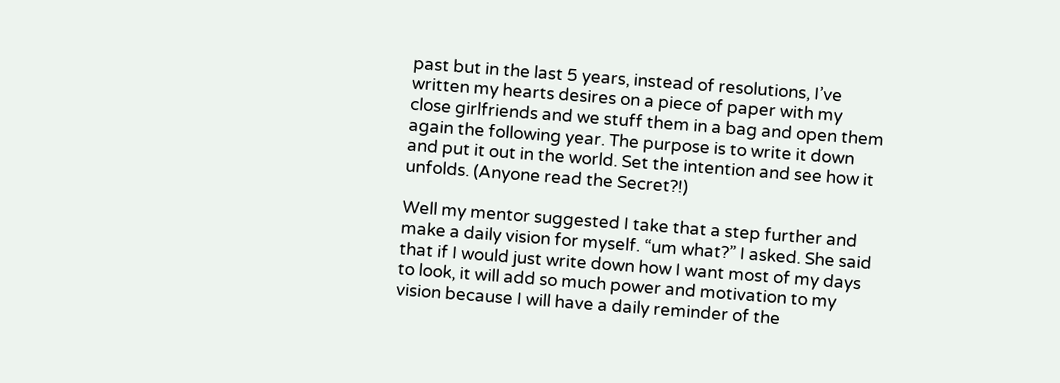past but in the last 5 years, instead of resolutions, I’ve written my hearts desires on a piece of paper with my close girlfriends and we stuff them in a bag and open them again the following year. The purpose is to write it down and put it out in the world. Set the intention and see how it unfolds. (Anyone read the Secret?!)

Well my mentor suggested I take that a step further and make a daily vision for myself. “um what?” I asked. She said that if I would just write down how I want most of my days to look, it will add so much power and motivation to my vision because I will have a daily reminder of the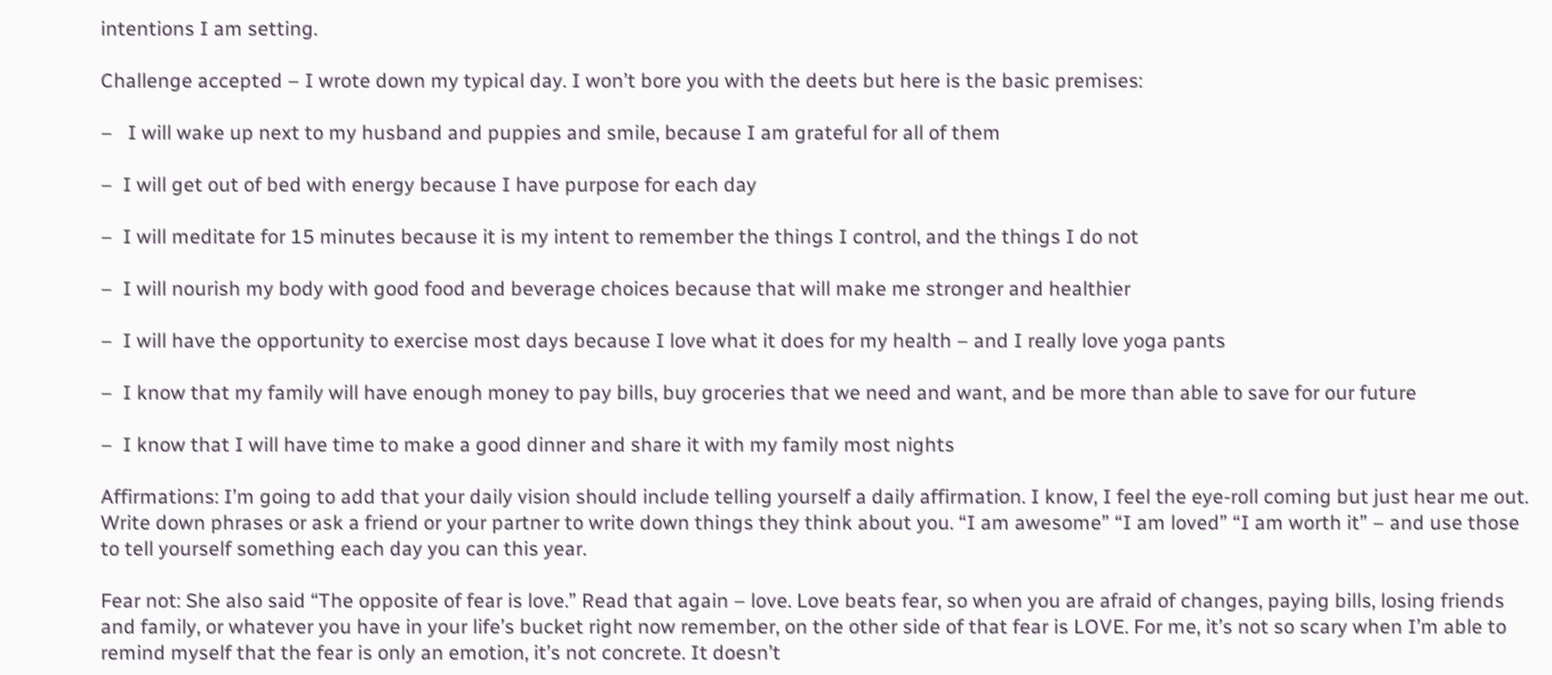intentions I am setting.

Challenge accepted – I wrote down my typical day. I won’t bore you with the deets but here is the basic premises:

–   I will wake up next to my husband and puppies and smile, because I am grateful for all of them

–  I will get out of bed with energy because I have purpose for each day

–  I will meditate for 15 minutes because it is my intent to remember the things I control, and the things I do not

–  I will nourish my body with good food and beverage choices because that will make me stronger and healthier

–  I will have the opportunity to exercise most days because I love what it does for my health – and I really love yoga pants

–  I know that my family will have enough money to pay bills, buy groceries that we need and want, and be more than able to save for our future

–  I know that I will have time to make a good dinner and share it with my family most nights

Affirmations: I’m going to add that your daily vision should include telling yourself a daily affirmation. I know, I feel the eye-roll coming but just hear me out. Write down phrases or ask a friend or your partner to write down things they think about you. “I am awesome” “I am loved” “I am worth it” – and use those to tell yourself something each day you can this year.

Fear not: She also said “The opposite of fear is love.” Read that again – love. Love beats fear, so when you are afraid of changes, paying bills, losing friends and family, or whatever you have in your life’s bucket right now remember, on the other side of that fear is LOVE. For me, it’s not so scary when I’m able to remind myself that the fear is only an emotion, it’s not concrete. It doesn’t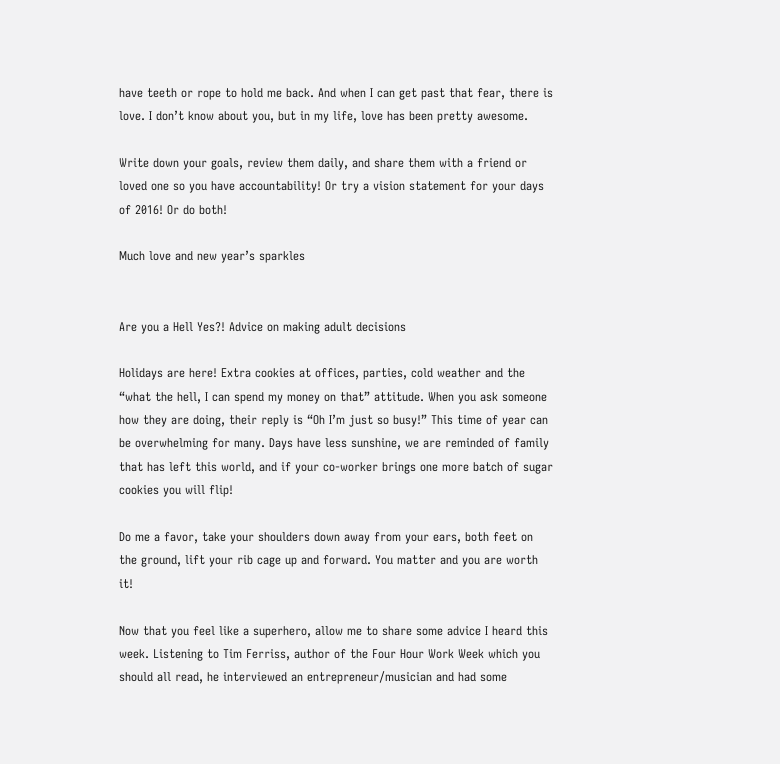have teeth or rope to hold me back. And when I can get past that fear, there is love. I don’t know about you, but in my life, love has been pretty awesome.

Write down your goals, review them daily, and share them with a friend or loved one so you have accountability! Or try a vision statement for your days of 2016! Or do both!

Much love and new year’s sparkles


Are you a Hell Yes?! Advice on making adult decisions

Holidays are here! Extra cookies at offices, parties, cold weather and the “what the hell, I can spend my money on that” attitude. When you ask someone how they are doing, their reply is “Oh I’m just so busy!” This time of year can be overwhelming for many. Days have less sunshine, we are reminded of family that has left this world, and if your co-worker brings one more batch of sugar cookies you will flip!

Do me a favor, take your shoulders down away from your ears, both feet on the ground, lift your rib cage up and forward. You matter and you are worth it!

Now that you feel like a superhero, allow me to share some advice I heard this week. Listening to Tim Ferriss, author of the Four Hour Work Week which you should all read, he interviewed an entrepreneur/musician and had some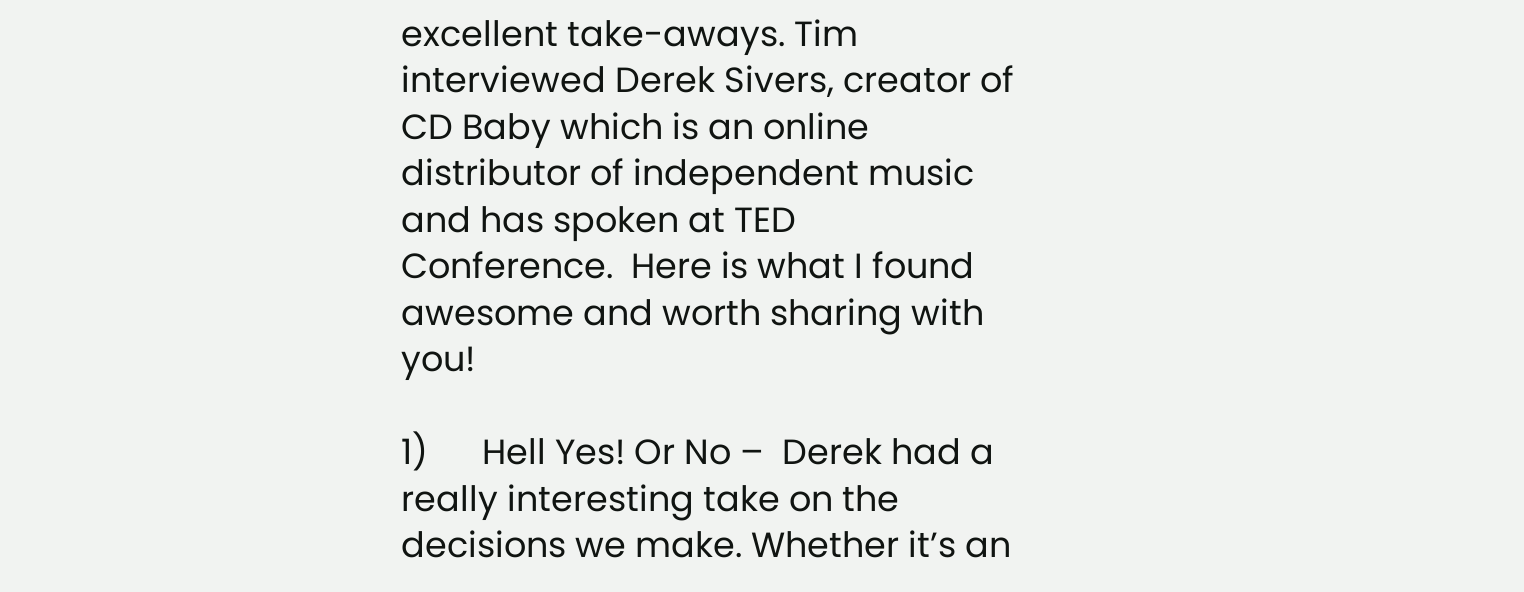excellent take-aways. Tim interviewed Derek Sivers, creator of CD Baby which is an online distributor of independent music and has spoken at TED Conference.  Here is what I found awesome and worth sharing with you!

1)      Hell Yes! Or No –  Derek had a really interesting take on the decisions we make. Whether it’s an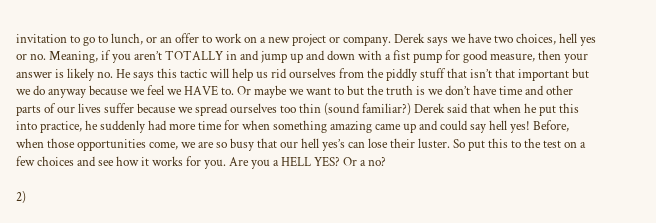invitation to go to lunch, or an offer to work on a new project or company. Derek says we have two choices, hell yes or no. Meaning, if you aren’t TOTALLY in and jump up and down with a fist pump for good measure, then your answer is likely no. He says this tactic will help us rid ourselves from the piddly stuff that isn’t that important but we do anyway because we feel we HAVE to. Or maybe we want to but the truth is we don’t have time and other parts of our lives suffer because we spread ourselves too thin (sound familiar?) Derek said that when he put this into practice, he suddenly had more time for when something amazing came up and could say hell yes! Before, when those opportunities come, we are so busy that our hell yes’s can lose their luster. So put this to the test on a few choices and see how it works for you. Are you a HELL YES? Or a no?

2)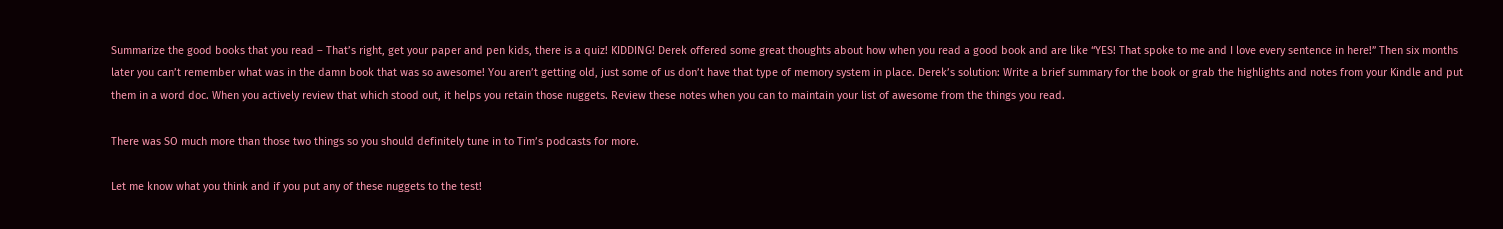Summarize the good books that you read – That’s right, get your paper and pen kids, there is a quiz! KIDDING! Derek offered some great thoughts about how when you read a good book and are like “YES! That spoke to me and I love every sentence in here!” Then six months later you can’t remember what was in the damn book that was so awesome! You aren’t getting old, just some of us don’t have that type of memory system in place. Derek’s solution: Write a brief summary for the book or grab the highlights and notes from your Kindle and put them in a word doc. When you actively review that which stood out, it helps you retain those nuggets. Review these notes when you can to maintain your list of awesome from the things you read.

There was SO much more than those two things so you should definitely tune in to Tim’s podcasts for more.

Let me know what you think and if you put any of these nuggets to the test!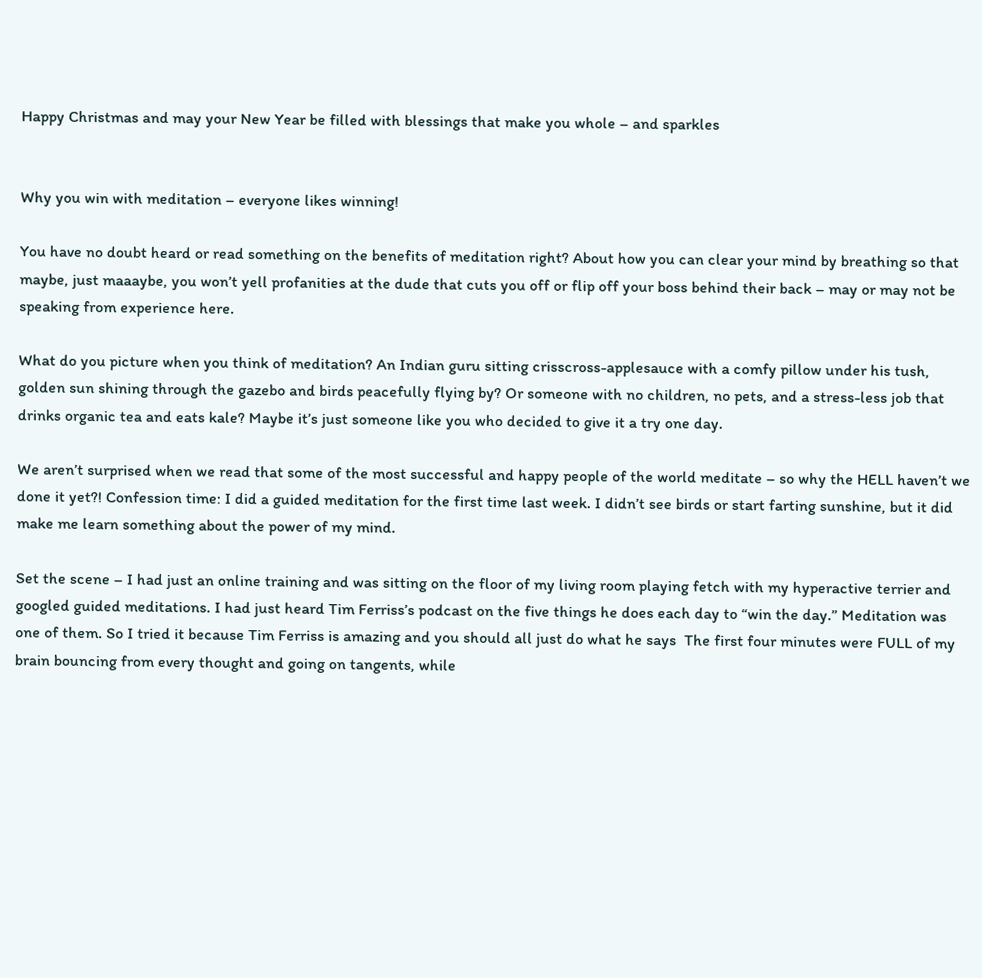Happy Christmas and may your New Year be filled with blessings that make you whole – and sparkles


Why you win with meditation – everyone likes winning!

You have no doubt heard or read something on the benefits of meditation right? About how you can clear your mind by breathing so that maybe, just maaaybe, you won’t yell profanities at the dude that cuts you off or flip off your boss behind their back – may or may not be speaking from experience here.

What do you picture when you think of meditation? An Indian guru sitting crisscross-applesauce with a comfy pillow under his tush, golden sun shining through the gazebo and birds peacefully flying by? Or someone with no children, no pets, and a stress-less job that drinks organic tea and eats kale? Maybe it’s just someone like you who decided to give it a try one day.

We aren’t surprised when we read that some of the most successful and happy people of the world meditate – so why the HELL haven’t we done it yet?! Confession time: I did a guided meditation for the first time last week. I didn’t see birds or start farting sunshine, but it did make me learn something about the power of my mind.

Set the scene – I had just an online training and was sitting on the floor of my living room playing fetch with my hyperactive terrier and googled guided meditations. I had just heard Tim Ferriss’s podcast on the five things he does each day to “win the day.” Meditation was one of them. So I tried it because Tim Ferriss is amazing and you should all just do what he says  The first four minutes were FULL of my brain bouncing from every thought and going on tangents, while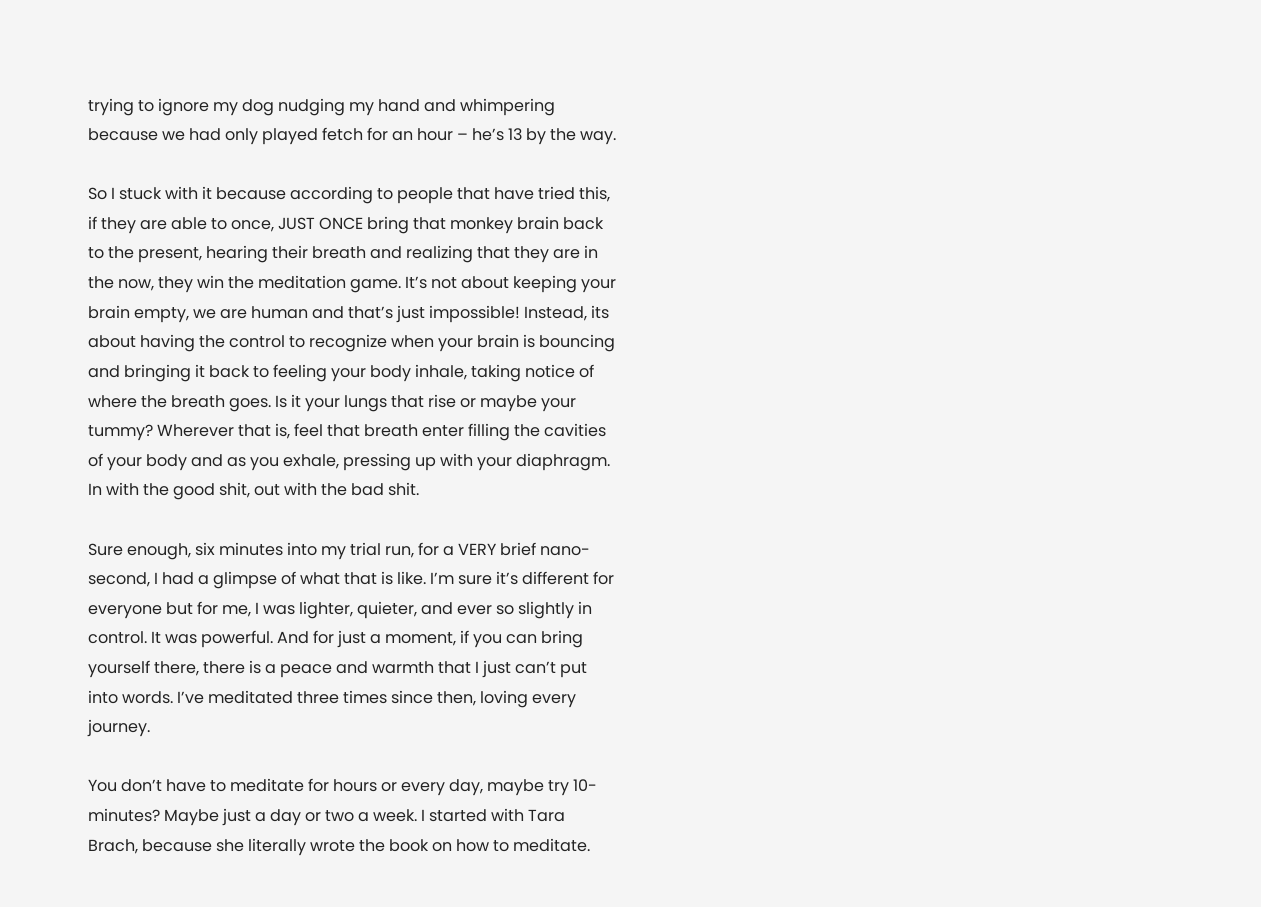trying to ignore my dog nudging my hand and whimpering because we had only played fetch for an hour – he’s 13 by the way.

So I stuck with it because according to people that have tried this, if they are able to once, JUST ONCE bring that monkey brain back to the present, hearing their breath and realizing that they are in the now, they win the meditation game. It’s not about keeping your brain empty, we are human and that’s just impossible! Instead, its about having the control to recognize when your brain is bouncing and bringing it back to feeling your body inhale, taking notice of where the breath goes. Is it your lungs that rise or maybe your tummy? Wherever that is, feel that breath enter filling the cavities of your body and as you exhale, pressing up with your diaphragm. In with the good shit, out with the bad shit.

Sure enough, six minutes into my trial run, for a VERY brief nano-second, I had a glimpse of what that is like. I’m sure it’s different for everyone but for me, I was lighter, quieter, and ever so slightly in control. It was powerful. And for just a moment, if you can bring yourself there, there is a peace and warmth that I just can’t put into words. I’ve meditated three times since then, loving every journey.

You don’t have to meditate for hours or every day, maybe try 10-minutes? Maybe just a day or two a week. I started with Tara Brach, because she literally wrote the book on how to meditate.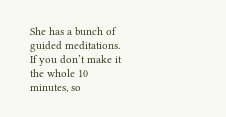She has a bunch of guided meditations. If you don’t make it the whole 10 minutes, so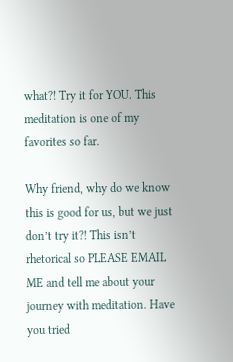what?! Try it for YOU. This meditation is one of my favorites so far.

Why friend, why do we know this is good for us, but we just don’t try it?! This isn’t rhetorical so PLEASE EMAIL ME and tell me about your journey with meditation. Have you tried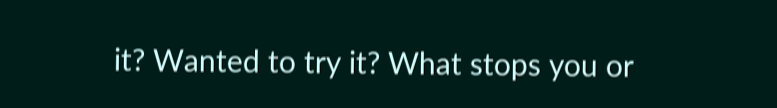it? Wanted to try it? What stops you or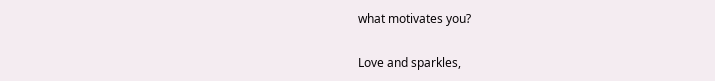what motivates you?

Love and sparkles,